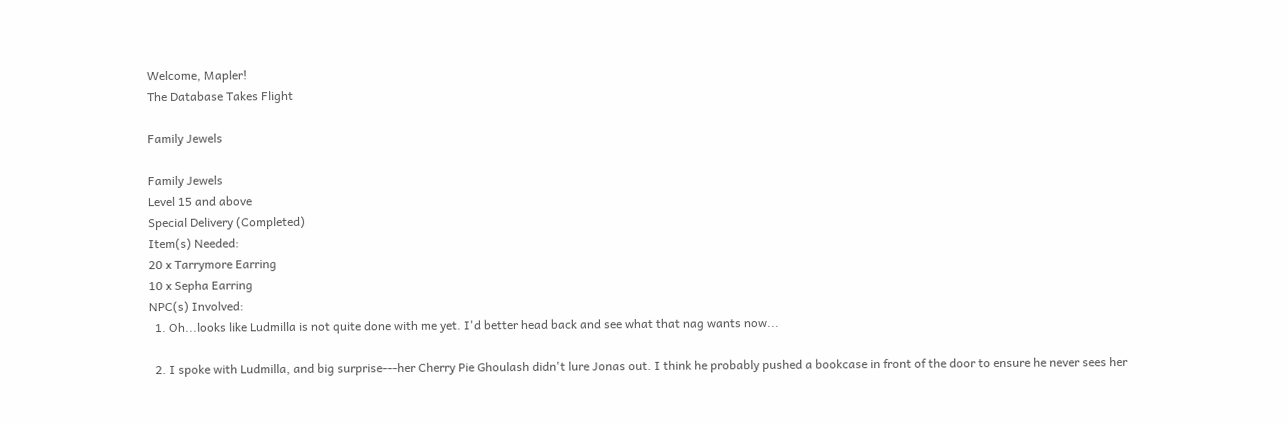Welcome, Mapler!
The Database Takes Flight

Family Jewels

Family Jewels
Level 15 and above
Special Delivery (Completed)
Item(s) Needed:
20 x Tarrymore Earring
10 x Sepha Earring
NPC(s) Involved:
  1. Oh...looks like Ludmilla is not quite done with me yet. I'd better head back and see what that nag wants now...

  2. I spoke with Ludmilla, and big surprise---her Cherry Pie Ghoulash didn't lure Jonas out. I think he probably pushed a bookcase in front of the door to ensure he never sees her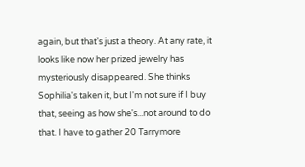again, but that's just a theory. At any rate, it looks like now her prized jewelry has mysteriously disappeared. She thinks Sophilia's taken it, but I'm not sure if I buy that, seeing as how she's...not around to do that. I have to gather 20 Tarrymore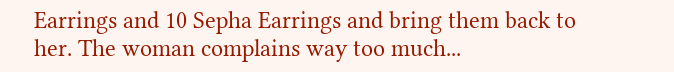Earrings and 10 Sepha Earrings and bring them back to her. The woman complains way too much...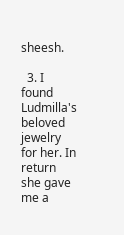sheesh.

  3. I found Ludmilla's beloved jewelry for her. In return she gave me a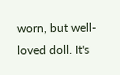worn, but well-loved doll. It's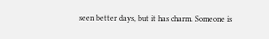seen better days, but it has charm. Someone is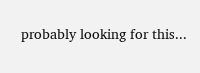probably looking for this...